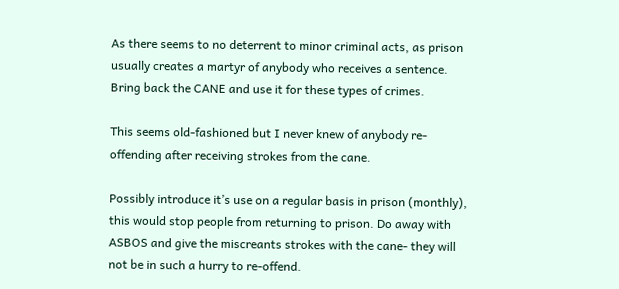As there seems to no deterrent to minor criminal acts, as prison usually creates a martyr of anybody who receives a sentence. Bring back the CANE and use it for these types of crimes.

This seems old-fashioned but I never knew of anybody re-offending after receiving strokes from the cane.

Possibly introduce it’s use on a regular basis in prison (monthly), this would stop people from returning to prison. Do away with ASBOS and give the miscreants strokes with the cane- they will not be in such a hurry to re-offend.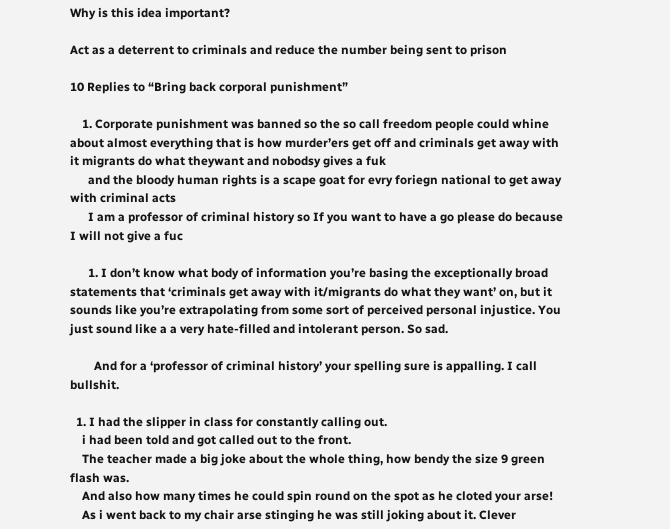Why is this idea important?

Act as a deterrent to criminals and reduce the number being sent to prison

10 Replies to “Bring back corporal punishment”

    1. Corporate punishment was banned so the so call freedom people could whine about almost everything that is how murder’ers get off and criminals get away with it migrants do what theywant and nobodsy gives a fuk
      and the bloody human rights is a scape goat for evry foriegn national to get away with criminal acts
      I am a professor of criminal history so If you want to have a go please do because I will not give a fuc

      1. I don’t know what body of information you’re basing the exceptionally broad statements that ‘criminals get away with it/migrants do what they want’ on, but it sounds like you’re extrapolating from some sort of perceived personal injustice. You just sound like a a very hate-filled and intolerant person. So sad.

        And for a ‘professor of criminal history’ your spelling sure is appalling. I call bullshit.

  1. I had the slipper in class for constantly calling out.
    i had been told and got called out to the front.
    The teacher made a big joke about the whole thing, how bendy the size 9 green flash was.
    And also how many times he could spin round on the spot as he cloted your arse!
    As i went back to my chair arse stinging he was still joking about it. Clever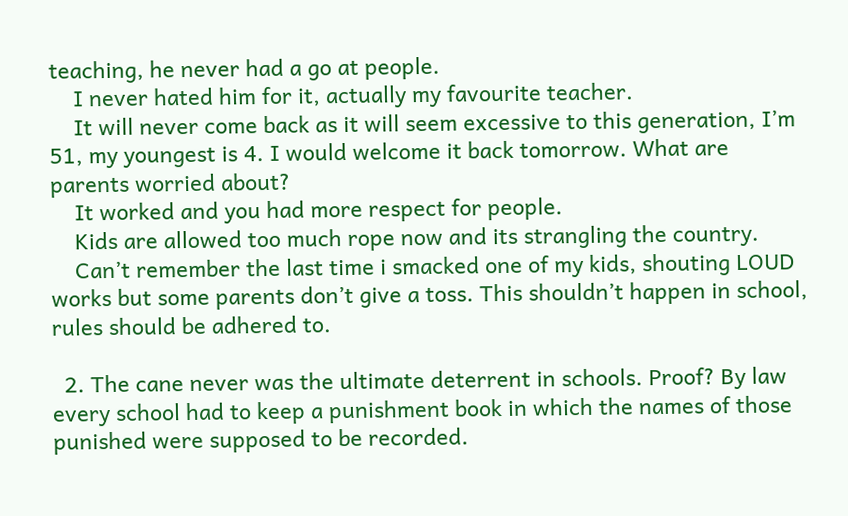teaching, he never had a go at people.
    I never hated him for it, actually my favourite teacher.
    It will never come back as it will seem excessive to this generation, I’m 51, my youngest is 4. I would welcome it back tomorrow. What are parents worried about?
    It worked and you had more respect for people.
    Kids are allowed too much rope now and its strangling the country.
    Can’t remember the last time i smacked one of my kids, shouting LOUD works but some parents don’t give a toss. This shouldn’t happen in school, rules should be adhered to.

  2. The cane never was the ultimate deterrent in schools. Proof? By law every school had to keep a punishment book in which the names of those punished were supposed to be recorded.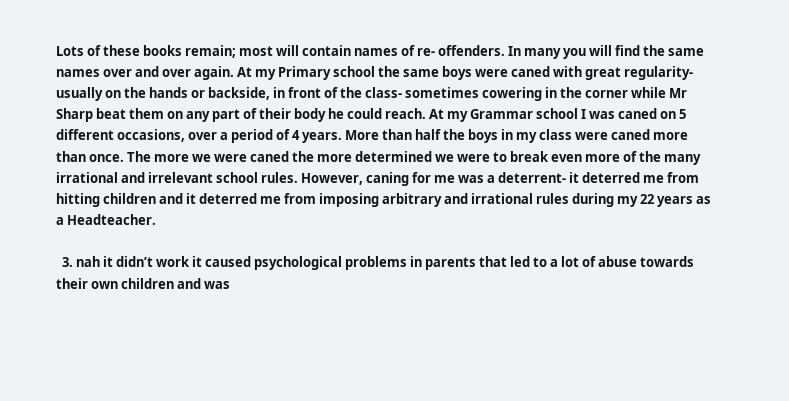Lots of these books remain; most will contain names of re- offenders. In many you will find the same names over and over again. At my Primary school the same boys were caned with great regularity- usually on the hands or backside, in front of the class- sometimes cowering in the corner while Mr Sharp beat them on any part of their body he could reach. At my Grammar school I was caned on 5 different occasions, over a period of 4 years. More than half the boys in my class were caned more than once. The more we were caned the more determined we were to break even more of the many irrational and irrelevant school rules. However, caning for me was a deterrent- it deterred me from hitting children and it deterred me from imposing arbitrary and irrational rules during my 22 years as a Headteacher.

  3. nah it didn’t work it caused psychological problems in parents that led to a lot of abuse towards their own children and was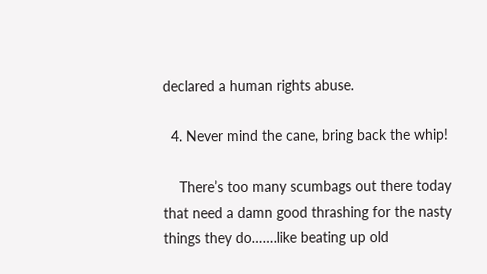declared a human rights abuse.

  4. Never mind the cane, bring back the whip!

    There’s too many scumbags out there today that need a damn good thrashing for the nasty things they do…….like beating up old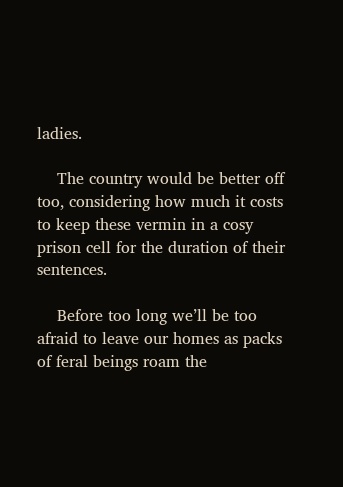ladies.

    The country would be better off too, considering how much it costs to keep these vermin in a cosy prison cell for the duration of their sentences.

    Before too long we’ll be too afraid to leave our homes as packs of feral beings roam the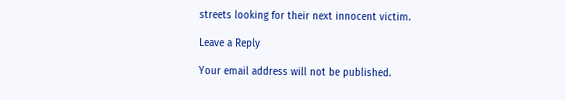streets looking for their next innocent victim.

Leave a Reply

Your email address will not be published.